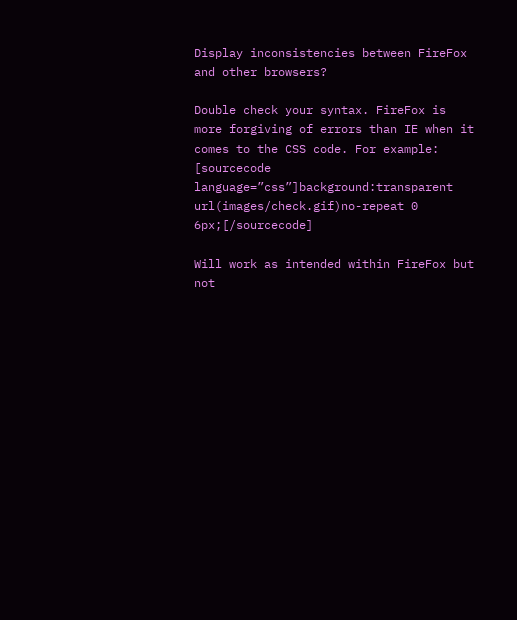Display inconsistencies between FireFox and other browsers?

Double check your syntax. FireFox is more forgiving of errors than IE when it comes to the CSS code. For example:
[sourcecode language=”css”]background:transparent url(images/check.gif)no-repeat 0 6px;[/sourcecode]

Will work as intended within FireFox but not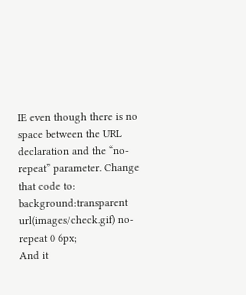IE even though there is no space between the URL declaration and the “no-repeat” parameter. Change that code to:
background:transparent url(images/check.gif) no-repeat 0 6px;
And it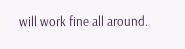will work fine all around.